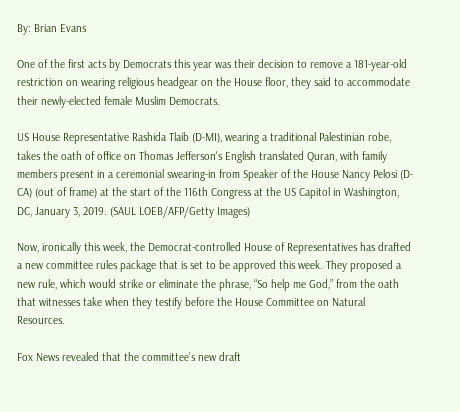By: Brian Evans

One of the first acts by Democrats this year was their decision to remove a 181-year-old restriction on wearing religious headgear on the House floor, they said to accommodate their newly-elected female Muslim Democrats.

US House Representative Rashida Tlaib (D-MI), wearing a traditional Palestinian robe, takes the oath of office on Thomas Jefferson's English translated Quran, with family members present in a ceremonial swearing-in from Speaker of the House Nancy Pelosi (D-CA) (out of frame) at the start of the 116th Congress at the US Capitol in Washington, DC, January 3, 2019. (SAUL LOEB/AFP/Getty Images)

Now, ironically this week, the Democrat-controlled House of Representatives has drafted a new committee rules package that is set to be approved this week. They proposed a new rule, which would strike or eliminate the phrase, “So help me God,” from the oath that witnesses take when they testify before the House Committee on Natural Resources.

Fox News revealed that the committee’s new draft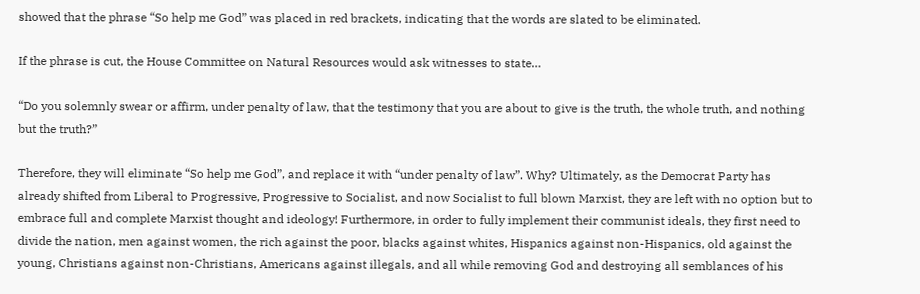showed that the phrase “So help me God” was placed in red brackets, indicating that the words are slated to be eliminated.

If the phrase is cut, the House Committee on Natural Resources would ask witnesses to state…

“Do you solemnly swear or affirm, under penalty of law, that the testimony that you are about to give is the truth, the whole truth, and nothing but the truth?”

Therefore, they will eliminate “So help me God”, and replace it with “under penalty of law”. Why? Ultimately, as the Democrat Party has already shifted from Liberal to Progressive, Progressive to Socialist, and now Socialist to full blown Marxist, they are left with no option but to embrace full and complete Marxist thought and ideology! Furthermore, in order to fully implement their communist ideals, they first need to divide the nation, men against women, the rich against the poor, blacks against whites, Hispanics against non-Hispanics, old against the young, Christians against non-Christians, Americans against illegals, and all while removing God and destroying all semblances of his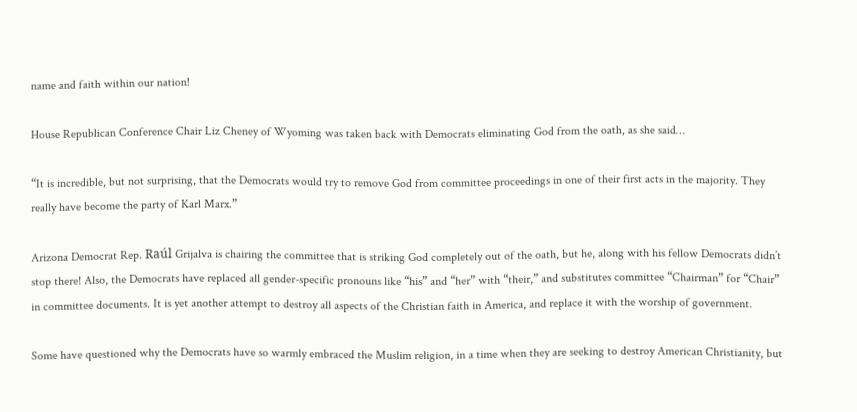name and faith within our nation!

House Republican Conference Chair Liz Cheney of Wyoming was taken back with Democrats eliminating God from the oath, as she said…

“It is incredible, but not surprising, that the Democrats would try to remove God from committee proceedings in one of their first acts in the majority. They really have become the party of Karl Marx.”

Arizona Democrat Rep. Raúl Grijalva is chairing the committee that is striking God completely out of the oath, but he, along with his fellow Democrats didn’t stop there! Also, the Democrats have replaced all gender-specific pronouns like “his” and “her” with “their,” and substitutes committee “Chairman” for “Chair” in committee documents. It is yet another attempt to destroy all aspects of the Christian faith in America, and replace it with the worship of government.

Some have questioned why the Democrats have so warmly embraced the Muslim religion, in a time when they are seeking to destroy American Christianity, but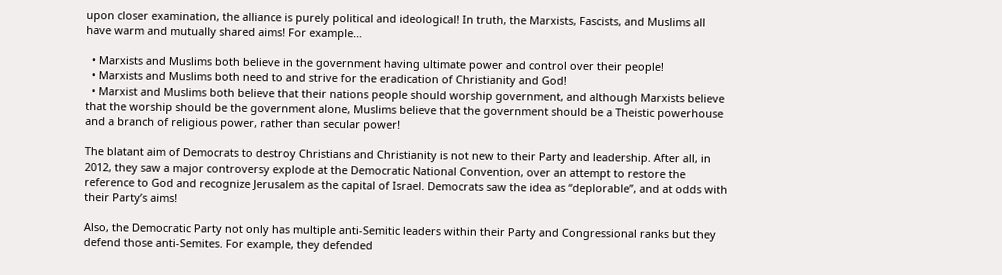upon closer examination, the alliance is purely political and ideological! In truth, the Marxists, Fascists, and Muslims all have warm and mutually shared aims! For example…

  • Marxists and Muslims both believe in the government having ultimate power and control over their people!
  • Marxists and Muslims both need to and strive for the eradication of Christianity and God!
  • Marxist and Muslims both believe that their nations people should worship government, and although Marxists believe that the worship should be the government alone, Muslims believe that the government should be a Theistic powerhouse and a branch of religious power, rather than secular power!

The blatant aim of Democrats to destroy Christians and Christianity is not new to their Party and leadership. After all, in 2012, they saw a major controversy explode at the Democratic National Convention, over an attempt to restore the reference to God and recognize Jerusalem as the capital of Israel. Democrats saw the idea as “deplorable”, and at odds with their Party’s aims!

Also, the Democratic Party not only has multiple anti-Semitic leaders within their Party and Congressional ranks but they defend those anti-Semites. For example, they defended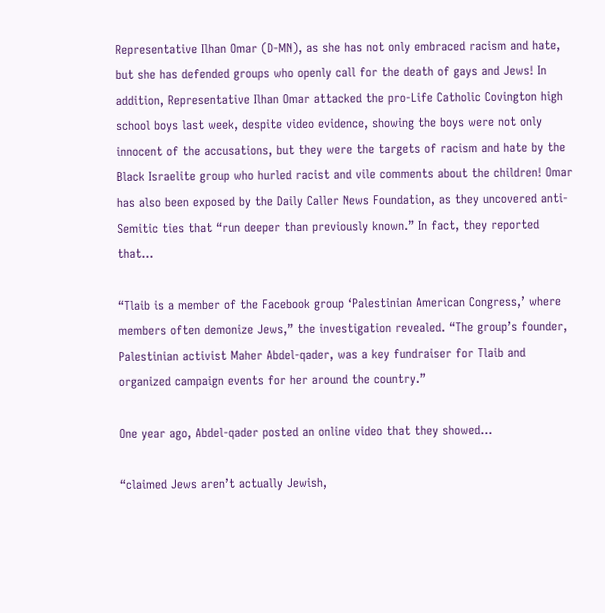Representative Ilhan Omar (D-MN), as she has not only embraced racism and hate, but she has defended groups who openly call for the death of gays and Jews! In addition, Representative Ilhan Omar attacked the pro-Life Catholic Covington high school boys last week, despite video evidence, showing the boys were not only innocent of the accusations, but they were the targets of racism and hate by the Black Israelite group who hurled racist and vile comments about the children! Omar has also been exposed by the Daily Caller News Foundation, as they uncovered anti-Semitic ties that “run deeper than previously known.” In fact, they reported that…

“Tlaib is a member of the Facebook group ‘Palestinian American Congress,’ where members often demonize Jews,” the investigation revealed. “The group’s founder, Palestinian activist Maher Abdel-qader, was a key fundraiser for Tlaib and organized campaign events for her around the country.”

One year ago, Abdel-qader posted an online video that they showed…

“claimed Jews aren’t actually Jewish,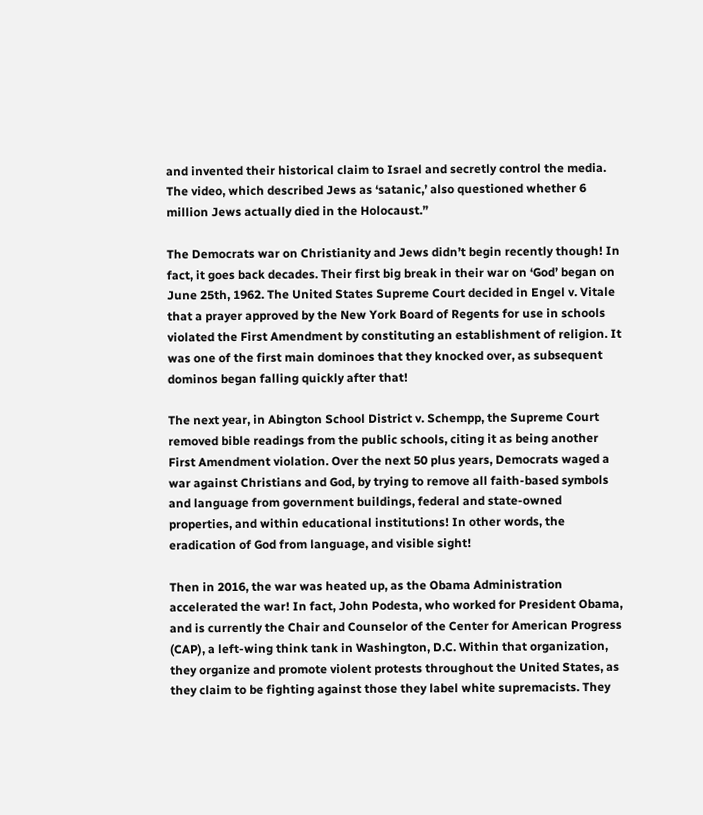and invented their historical claim to Israel and secretly control the media. The video, which described Jews as ‘satanic,’ also questioned whether 6 million Jews actually died in the Holocaust.”

The Democrats war on Christianity and Jews didn’t begin recently though! In fact, it goes back decades. Their first big break in their war on ‘God’ began on June 25th, 1962. The United States Supreme Court decided in Engel v. Vitale that a prayer approved by the New York Board of Regents for use in schools violated the First Amendment by constituting an establishment of religion. It was one of the first main dominoes that they knocked over, as subsequent dominos began falling quickly after that!

The next year, in Abington School District v. Schempp, the Supreme Court removed bible readings from the public schools, citing it as being another First Amendment violation. Over the next 50 plus years, Democrats waged a war against Christians and God, by trying to remove all faith-based symbols and language from government buildings, federal and state-owned properties, and within educational institutions! In other words, the eradication of God from language, and visible sight!

Then in 2016, the war was heated up, as the Obama Administration accelerated the war! In fact, John Podesta, who worked for President Obama, and is currently the Chair and Counselor of the Center for American Progress (CAP), a left-wing think tank in Washington, D.C. Within that organization, they organize and promote violent protests throughout the United States, as they claim to be fighting against those they label white supremacists. They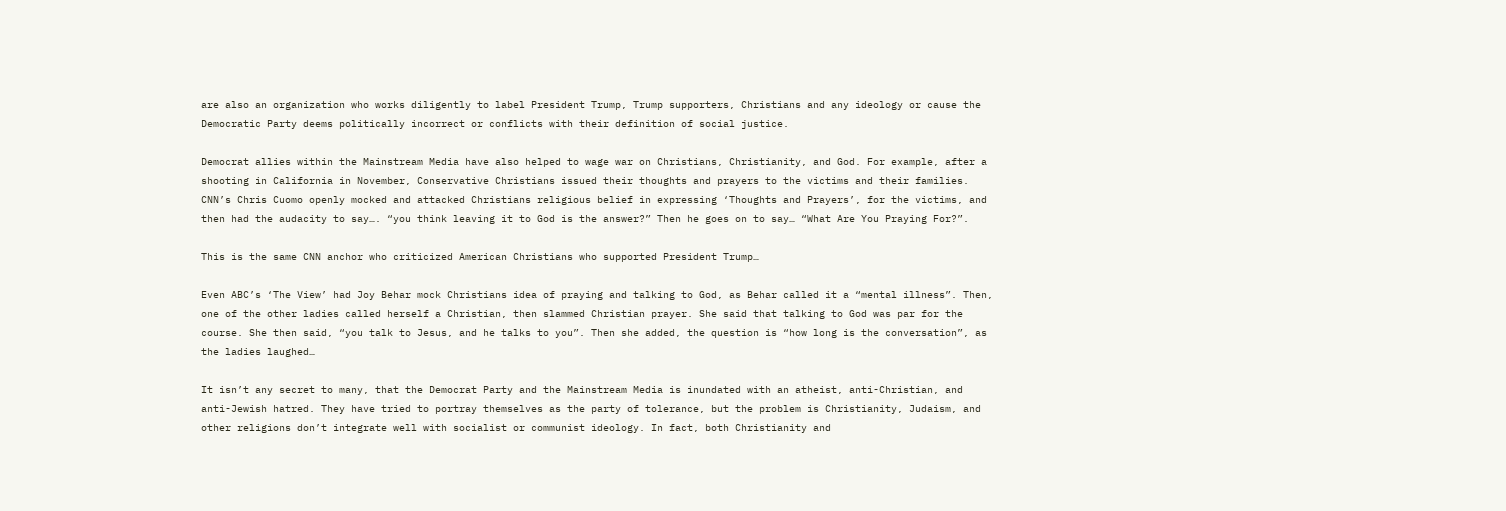are also an organization who works diligently to label President Trump, Trump supporters, Christians and any ideology or cause the Democratic Party deems politically incorrect or conflicts with their definition of social justice.

Democrat allies within the Mainstream Media have also helped to wage war on Christians, Christianity, and God. For example, after a shooting in California in November, Conservative Christians issued their thoughts and prayers to the victims and their families. CNN’s Chris Cuomo openly mocked and attacked Christians religious belief in expressing ‘Thoughts and Prayers’, for the victims, and then had the audacity to say…. “you think leaving it to God is the answer?” Then he goes on to say… “What Are You Praying For?”.

This is the same CNN anchor who criticized American Christians who supported President Trump…

Even ABC’s ‘The View’ had Joy Behar mock Christians idea of praying and talking to God, as Behar called it a “mental illness”. Then, one of the other ladies called herself a Christian, then slammed Christian prayer. She said that talking to God was par for the course. She then said, “you talk to Jesus, and he talks to you”. Then she added, the question is “how long is the conversation”, as the ladies laughed…

It isn’t any secret to many, that the Democrat Party and the Mainstream Media is inundated with an atheist, anti-Christian, and anti-Jewish hatred. They have tried to portray themselves as the party of tolerance, but the problem is Christianity, Judaism, and other religions don’t integrate well with socialist or communist ideology. In fact, both Christianity and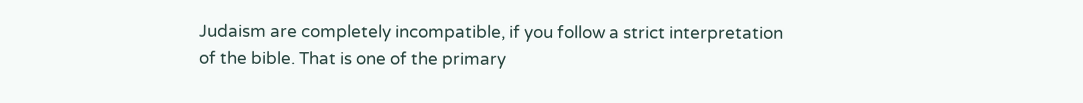Judaism are completely incompatible, if you follow a strict interpretation of the bible. That is one of the primary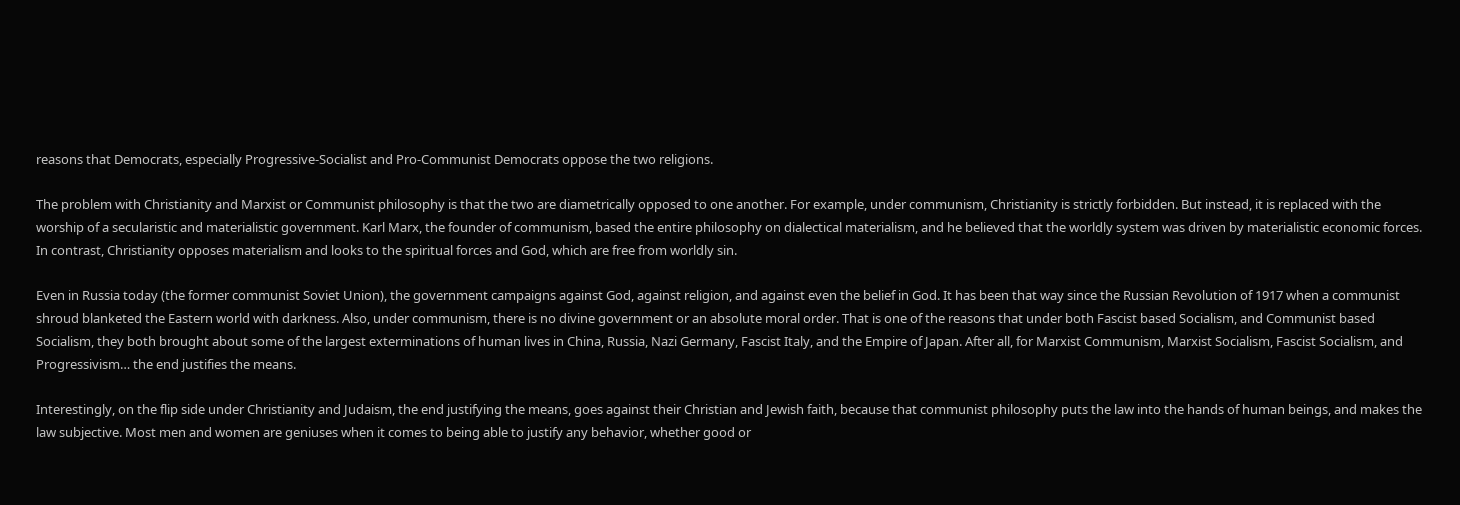reasons that Democrats, especially Progressive-Socialist and Pro-Communist Democrats oppose the two religions.

The problem with Christianity and Marxist or Communist philosophy is that the two are diametrically opposed to one another. For example, under communism, Christianity is strictly forbidden. But instead, it is replaced with the worship of a secularistic and materialistic government. Karl Marx, the founder of communism, based the entire philosophy on dialectical materialism, and he believed that the worldly system was driven by materialistic economic forces. In contrast, Christianity opposes materialism and looks to the spiritual forces and God, which are free from worldly sin.

Even in Russia today (the former communist Soviet Union), the government campaigns against God, against religion, and against even the belief in God. It has been that way since the Russian Revolution of 1917 when a communist shroud blanketed the Eastern world with darkness. Also, under communism, there is no divine government or an absolute moral order. That is one of the reasons that under both Fascist based Socialism, and Communist based Socialism, they both brought about some of the largest exterminations of human lives in China, Russia, Nazi Germany, Fascist Italy, and the Empire of Japan. After all, for Marxist Communism, Marxist Socialism, Fascist Socialism, and Progressivism… the end justifies the means.

Interestingly, on the flip side under Christianity and Judaism, the end justifying the means, goes against their Christian and Jewish faith, because that communist philosophy puts the law into the hands of human beings, and makes the law subjective. Most men and women are geniuses when it comes to being able to justify any behavior, whether good or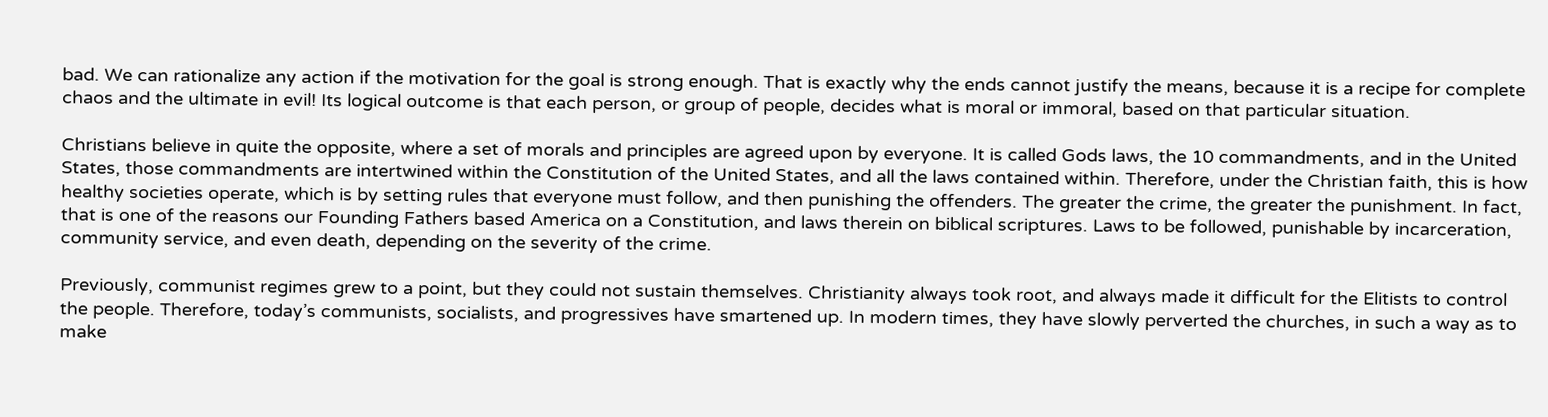bad. We can rationalize any action if the motivation for the goal is strong enough. That is exactly why the ends cannot justify the means, because it is a recipe for complete chaos and the ultimate in evil! Its logical outcome is that each person, or group of people, decides what is moral or immoral, based on that particular situation.

Christians believe in quite the opposite, where a set of morals and principles are agreed upon by everyone. It is called Gods laws, the 10 commandments, and in the United States, those commandments are intertwined within the Constitution of the United States, and all the laws contained within. Therefore, under the Christian faith, this is how healthy societies operate, which is by setting rules that everyone must follow, and then punishing the offenders. The greater the crime, the greater the punishment. In fact, that is one of the reasons our Founding Fathers based America on a Constitution, and laws therein on biblical scriptures. Laws to be followed, punishable by incarceration, community service, and even death, depending on the severity of the crime.

Previously, communist regimes grew to a point, but they could not sustain themselves. Christianity always took root, and always made it difficult for the Elitists to control the people. Therefore, today’s communists, socialists, and progressives have smartened up. In modern times, they have slowly perverted the churches, in such a way as to make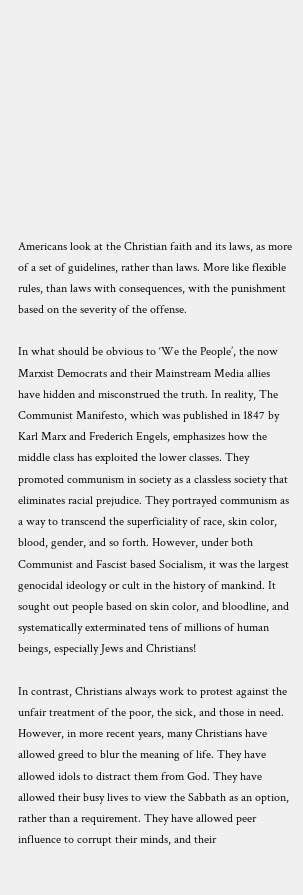Americans look at the Christian faith and its laws, as more of a set of guidelines, rather than laws. More like flexible rules, than laws with consequences, with the punishment based on the severity of the offense.

In what should be obvious to ‘We the People’, the now Marxist Democrats and their Mainstream Media allies have hidden and misconstrued the truth. In reality, The Communist Manifesto, which was published in 1847 by Karl Marx and Frederich Engels, emphasizes how the middle class has exploited the lower classes. They promoted communism in society as a classless society that eliminates racial prejudice. They portrayed communism as a way to transcend the superficiality of race, skin color, blood, gender, and so forth. However, under both Communist and Fascist based Socialism, it was the largest genocidal ideology or cult in the history of mankind. It sought out people based on skin color, and bloodline, and systematically exterminated tens of millions of human beings, especially Jews and Christians!

In contrast, Christians always work to protest against the unfair treatment of the poor, the sick, and those in need. However, in more recent years, many Christians have allowed greed to blur the meaning of life. They have allowed idols to distract them from God. They have allowed their busy lives to view the Sabbath as an option, rather than a requirement. They have allowed peer influence to corrupt their minds, and their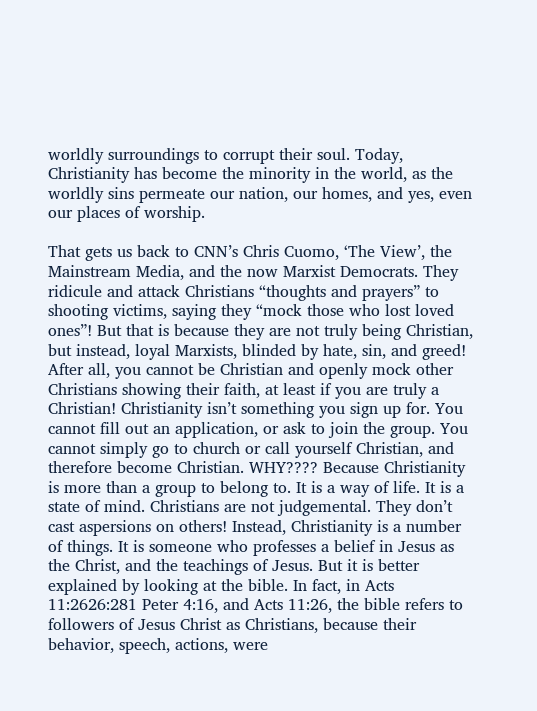worldly surroundings to corrupt their soul. Today, Christianity has become the minority in the world, as the worldly sins permeate our nation, our homes, and yes, even our places of worship.

That gets us back to CNN’s Chris Cuomo, ‘The View’, the Mainstream Media, and the now Marxist Democrats. They ridicule and attack Christians “thoughts and prayers” to shooting victims, saying they “mock those who lost loved ones”! But that is because they are not truly being Christian, but instead, loyal Marxists, blinded by hate, sin, and greed! After all, you cannot be Christian and openly mock other Christians showing their faith, at least if you are truly a Christian! Christianity isn’t something you sign up for. You cannot fill out an application, or ask to join the group. You cannot simply go to church or call yourself Christian, and therefore become Christian. WHY???? Because Christianity is more than a group to belong to. It is a way of life. It is a state of mind. Christians are not judgemental. They don’t cast aspersions on others! Instead, Christianity is a number of things. It is someone who professes a belief in Jesus as the Christ, and the teachings of Jesus. But it is better explained by looking at the bible. In fact, in Acts 11:2626:281 Peter 4:16, and Acts 11:26, the bible refers to followers of Jesus Christ as Christians, because their behavior, speech, actions, were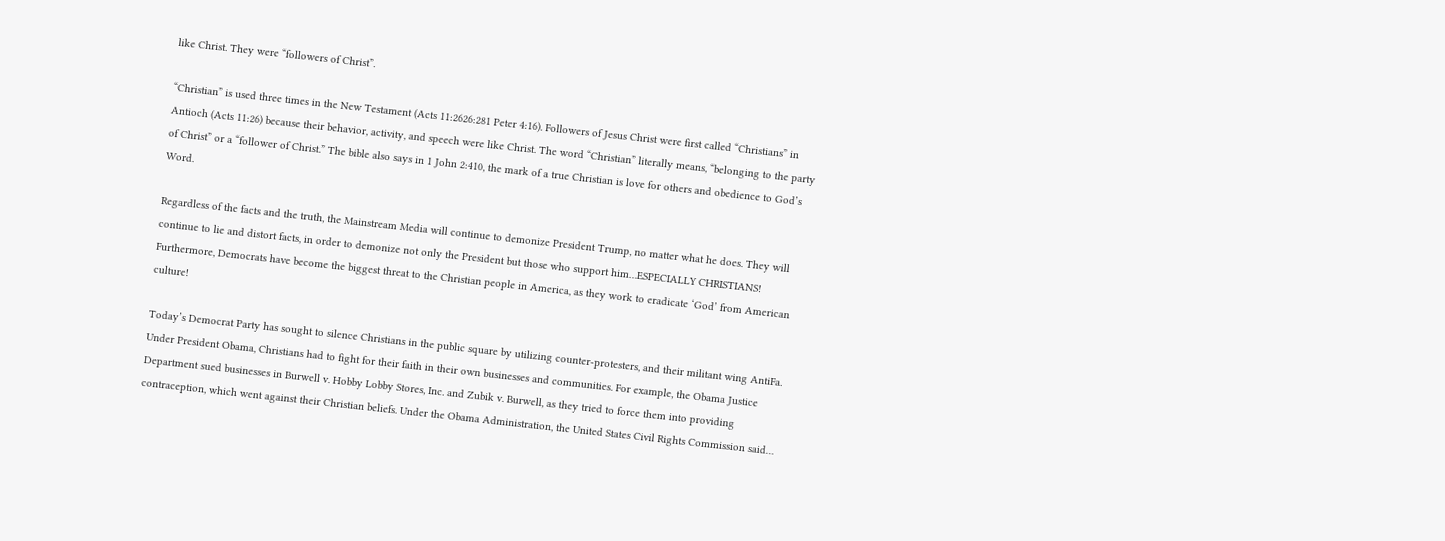like Christ. They were “followers of Christ”.

“Christian” is used three times in the New Testament (Acts 11:2626:281 Peter 4:16). Followers of Jesus Christ were first called “Christians” in Antioch (Acts 11:26) because their behavior, activity, and speech were like Christ. The word “Christian” literally means, “belonging to the party of Christ” or a “follower of Christ.” The bible also says in 1 John 2:410, the mark of a true Christian is love for others and obedience to God’s Word.

Regardless of the facts and the truth, the Mainstream Media will continue to demonize President Trump, no matter what he does. They will continue to lie and distort facts, in order to demonize not only the President but those who support him…ESPECIALLY CHRISTIANS! Furthermore, Democrats have become the biggest threat to the Christian people in America, as they work to eradicate ‘God’ from American culture!

Today’s Democrat Party has sought to silence Christians in the public square by utilizing counter-protesters, and their militant wing AntiFa. Under President Obama, Christians had to fight for their faith in their own businesses and communities. For example, the Obama Justice Department sued businesses in Burwell v. Hobby Lobby Stores, Inc. and Zubik v. Burwell, as they tried to force them into providing contraception, which went against their Christian beliefs. Under the Obama Administration, the United States Civil Rights Commission said…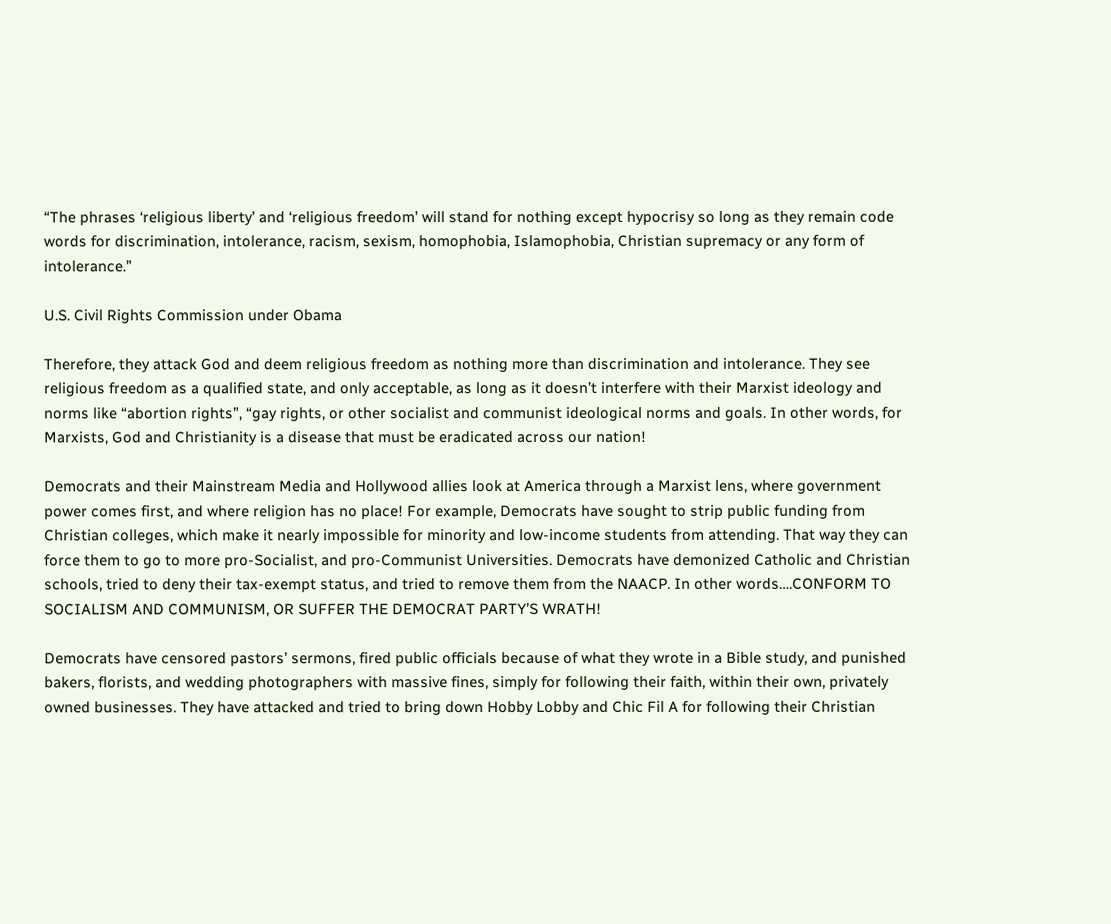“The phrases ‘religious liberty’ and ‘religious freedom’ will stand for nothing except hypocrisy so long as they remain code words for discrimination, intolerance, racism, sexism, homophobia, Islamophobia, Christian supremacy or any form of intolerance.”

U.S. Civil Rights Commission under Obama

Therefore, they attack God and deem religious freedom as nothing more than discrimination and intolerance. They see religious freedom as a qualified state, and only acceptable, as long as it doesn’t interfere with their Marxist ideology and norms like “abortion rights”, “gay rights, or other socialist and communist ideological norms and goals. In other words, for Marxists, God and Christianity is a disease that must be eradicated across our nation!

Democrats and their Mainstream Media and Hollywood allies look at America through a Marxist lens, where government power comes first, and where religion has no place! For example, Democrats have sought to strip public funding from Christian colleges, which make it nearly impossible for minority and low-income students from attending. That way they can force them to go to more pro-Socialist, and pro-Communist Universities. Democrats have demonized Catholic and Christian schools, tried to deny their tax-exempt status, and tried to remove them from the NAACP. In other words….CONFORM TO SOCIALISM AND COMMUNISM, OR SUFFER THE DEMOCRAT PARTY’S WRATH!

Democrats have censored pastors’ sermons, fired public officials because of what they wrote in a Bible study, and punished bakers, florists, and wedding photographers with massive fines, simply for following their faith, within their own, privately owned businesses. They have attacked and tried to bring down Hobby Lobby and Chic Fil A for following their Christian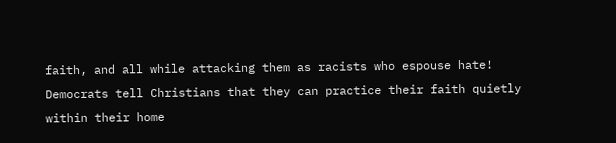faith, and all while attacking them as racists who espouse hate! Democrats tell Christians that they can practice their faith quietly within their home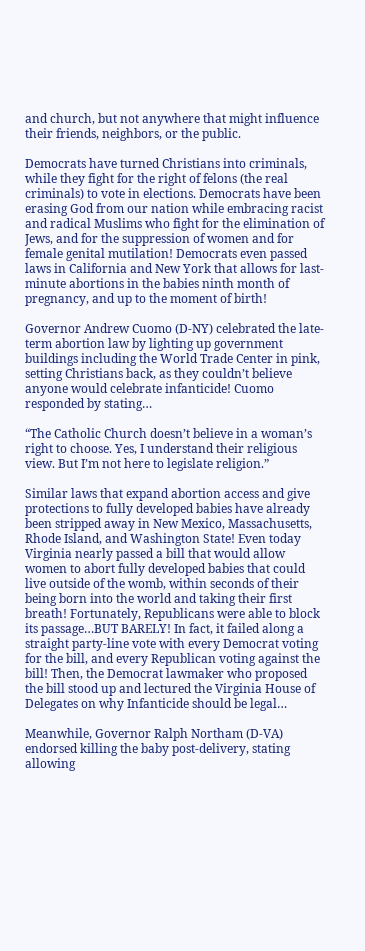and church, but not anywhere that might influence their friends, neighbors, or the public.

Democrats have turned Christians into criminals, while they fight for the right of felons (the real criminals) to vote in elections. Democrats have been erasing God from our nation while embracing racist and radical Muslims who fight for the elimination of Jews, and for the suppression of women and for female genital mutilation! Democrats even passed laws in California and New York that allows for last-minute abortions in the babies ninth month of pregnancy, and up to the moment of birth!

Governor Andrew Cuomo (D-NY) celebrated the late-term abortion law by lighting up government buildings including the World Trade Center in pink, setting Christians back, as they couldn’t believe anyone would celebrate infanticide! Cuomo responded by stating…

“The Catholic Church doesn’t believe in a woman’s right to choose. Yes, I understand their religious view. But I’m not here to legislate religion.”

Similar laws that expand abortion access and give protections to fully developed babies have already been stripped away in New Mexico, Massachusetts, Rhode Island, and Washington State! Even today Virginia nearly passed a bill that would allow women to abort fully developed babies that could live outside of the womb, within seconds of their being born into the world and taking their first breath! Fortunately, Republicans were able to block its passage…BUT BARELY! In fact, it failed along a straight party-line vote with every Democrat voting for the bill, and every Republican voting against the bill! Then, the Democrat lawmaker who proposed the bill stood up and lectured the Virginia House of Delegates on why Infanticide should be legal…

Meanwhile, Governor Ralph Northam (D-VA) endorsed killing the baby post-delivery, stating allowing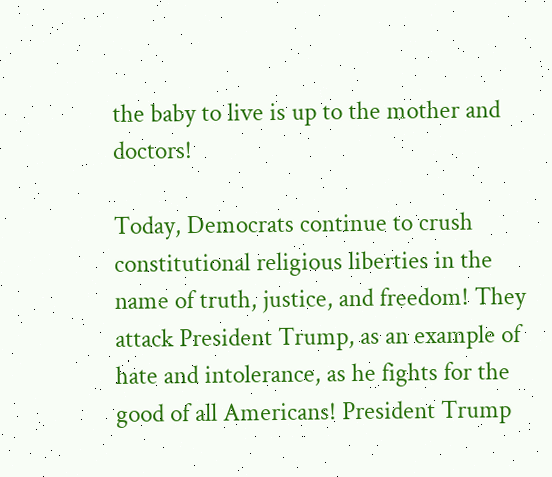the baby to live is up to the mother and doctors!

Today, Democrats continue to crush constitutional religious liberties in the name of truth, justice, and freedom! They attack President Trump, as an example of hate and intolerance, as he fights for the good of all Americans! President Trump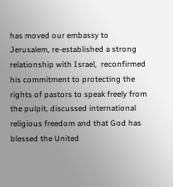has moved our embassy to Jerusalem, re-established a strong relationship with Israel,  reconfirmed his commitment to protecting the rights of pastors to speak freely from the pulpit, discussed international religious freedom and that God has blessed the United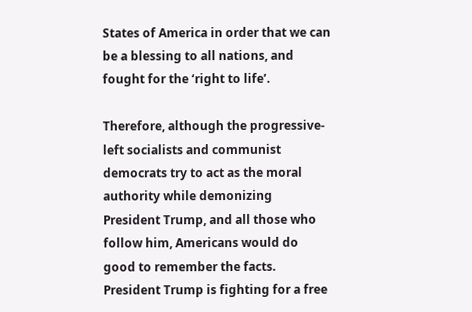States of America in order that we can be a blessing to all nations, and fought for the ‘right to life’.

Therefore, although the progressive-left socialists and communist democrats try to act as the moral authority while demonizing President Trump, and all those who follow him, Americans would do good to remember the facts. President Trump is fighting for a free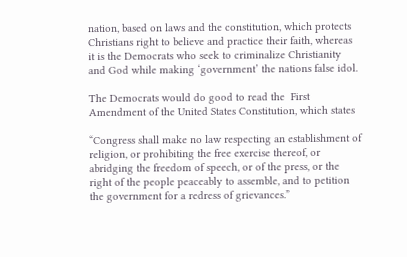nation, based on laws and the constitution, which protects Christians right to believe and practice their faith, whereas it is the Democrats who seek to criminalize Christianity and God while making ‘government’ the nations false idol.

The Democrats would do good to read the  First Amendment of the United States Constitution, which states

“Congress shall make no law respecting an establishment of religion, or prohibiting the free exercise thereof, or abridging the freedom of speech, or of the press, or the right of the people peaceably to assemble, and to petition the government for a redress of grievances.”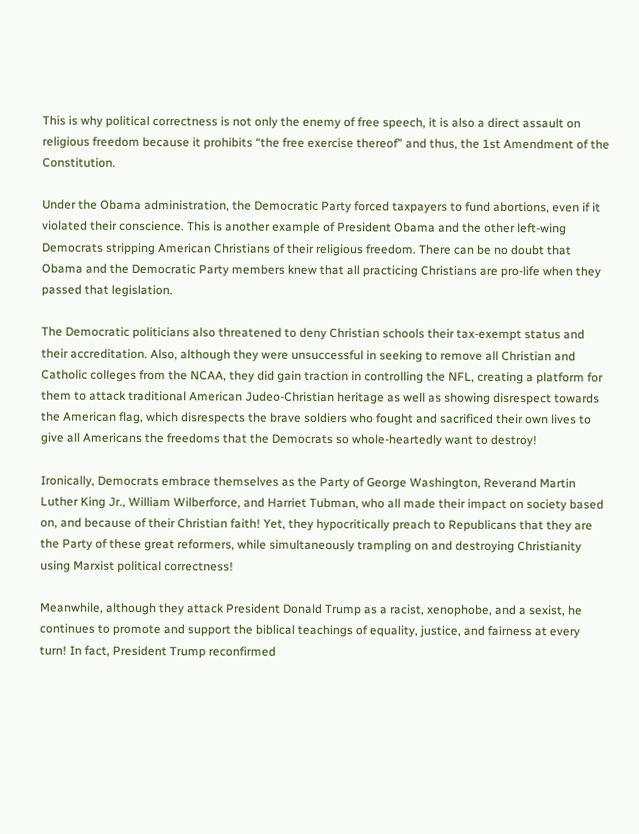This is why political correctness is not only the enemy of free speech, it is also a direct assault on religious freedom because it prohibits “the free exercise thereof” and thus, the 1st Amendment of the Constitution.

Under the Obama administration, the Democratic Party forced taxpayers to fund abortions, even if it violated their conscience. This is another example of President Obama and the other left-wing Democrats stripping American Christians of their religious freedom. There can be no doubt that Obama and the Democratic Party members knew that all practicing Christians are pro-life when they passed that legislation.

The Democratic politicians also threatened to deny Christian schools their tax-exempt status and their accreditation. Also, although they were unsuccessful in seeking to remove all Christian and Catholic colleges from the NCAA, they did gain traction in controlling the NFL, creating a platform for them to attack traditional American Judeo-Christian heritage as well as showing disrespect towards the American flag, which disrespects the brave soldiers who fought and sacrificed their own lives to give all Americans the freedoms that the Democrats so whole-heartedly want to destroy!

Ironically, Democrats embrace themselves as the Party of George Washington, Reverand Martin Luther King Jr., William Wilberforce, and Harriet Tubman, who all made their impact on society based on, and because of their Christian faith! Yet, they hypocritically preach to Republicans that they are the Party of these great reformers, while simultaneously trampling on and destroying Christianity using Marxist political correctness!

Meanwhile, although they attack President Donald Trump as a racist, xenophobe, and a sexist, he continues to promote and support the biblical teachings of equality, justice, and fairness at every turn! In fact, President Trump reconfirmed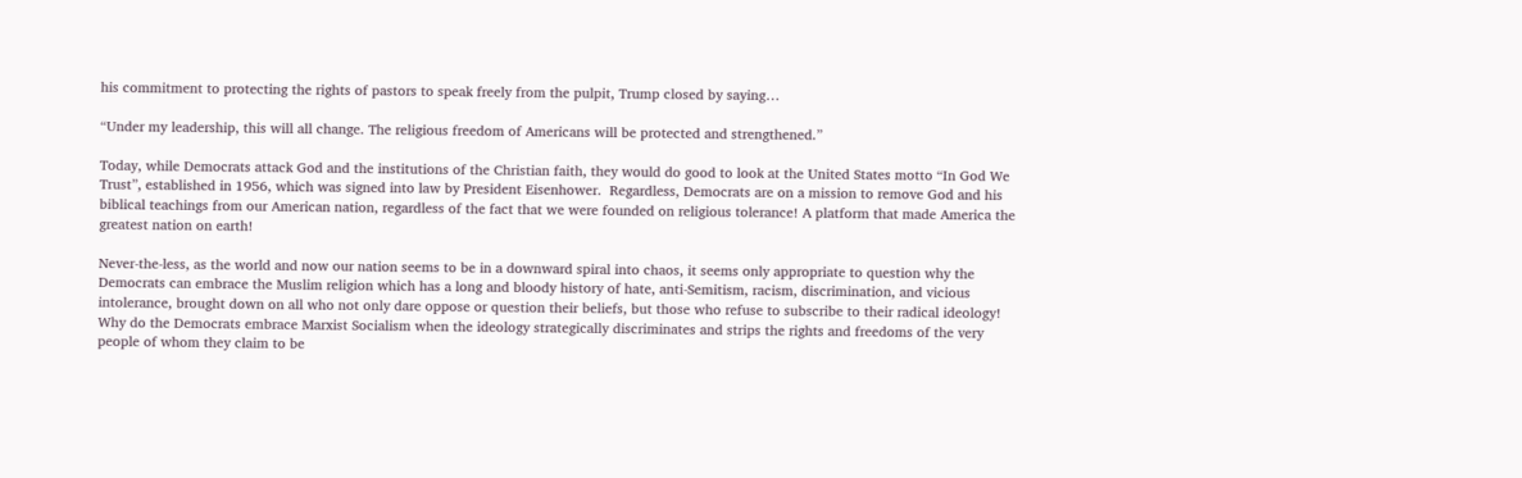his commitment to protecting the rights of pastors to speak freely from the pulpit, Trump closed by saying…

“Under my leadership, this will all change. The religious freedom of Americans will be protected and strengthened.”

Today, while Democrats attack God and the institutions of the Christian faith, they would do good to look at the United States motto “In God We Trust”, established in 1956, which was signed into law by President Eisenhower.  Regardless, Democrats are on a mission to remove God and his biblical teachings from our American nation, regardless of the fact that we were founded on religious tolerance! A platform that made America the greatest nation on earth!

Never-the-less, as the world and now our nation seems to be in a downward spiral into chaos, it seems only appropriate to question why the Democrats can embrace the Muslim religion which has a long and bloody history of hate, anti-Semitism, racism, discrimination, and vicious intolerance, brought down on all who not only dare oppose or question their beliefs, but those who refuse to subscribe to their radical ideology! Why do the Democrats embrace Marxist Socialism when the ideology strategically discriminates and strips the rights and freedoms of the very people of whom they claim to be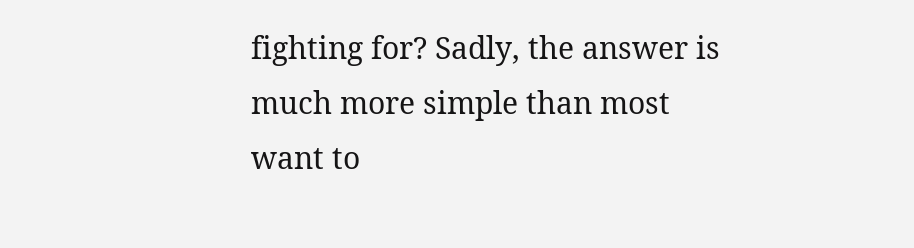fighting for? Sadly, the answer is much more simple than most want to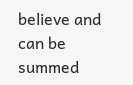believe and can be summed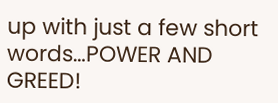up with just a few short words…POWER AND GREED!